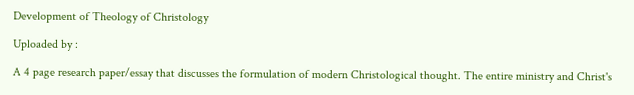Development of Theology of Christology

Uploaded by :

A 4 page research paper/essay that discusses the formulation of modern Christological thought. The entire ministry and Christ's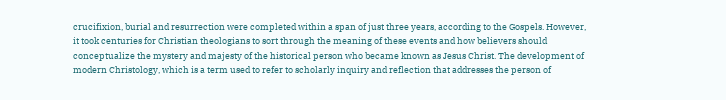crucifixion, burial and resurrection were completed within a span of just three years, according to the Gospels. However, it took centuries for Christian theologians to sort through the meaning of these events and how believers should conceptualize the mystery and majesty of the historical person who became known as Jesus Christ. The development of modern Christology, which is a term used to refer to scholarly inquiry and reflection that addresses the person of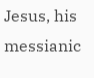Jesus, his messianic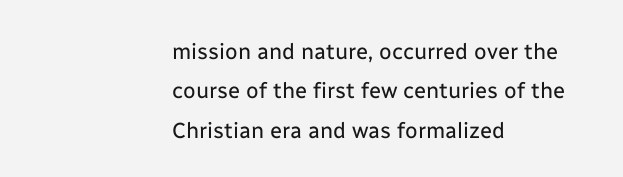mission and nature, occurred over the course of the first few centuries of the Christian era and was formalized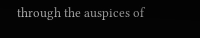through the auspices of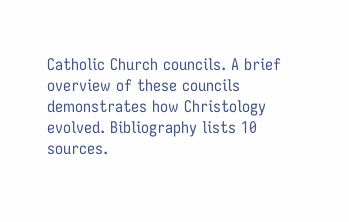Catholic Church councils. A brief overview of these councils demonstrates how Christology evolved. Bibliography lists 10 sources.